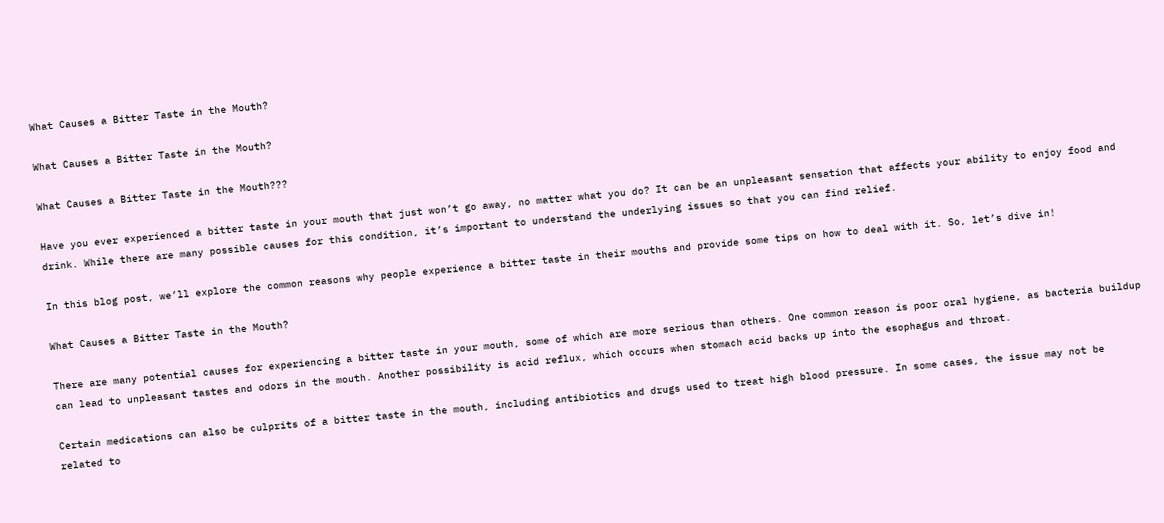What Causes a Bitter Taste in the Mouth?

What Causes a Bitter Taste in the Mouth?

What Causes a Bitter Taste in the Mouth???

Have you ever experienced a bitter taste in your mouth that just won’t go away, no matter what you do? It can be an unpleasant sensation that affects your ability to enjoy food and drink. While there are many possible causes for this condition, it’s important to understand the underlying issues so that you can find relief.

In this blog post, we’ll explore the common reasons why people experience a bitter taste in their mouths and provide some tips on how to deal with it. So, let’s dive in!

What Causes a Bitter Taste in the Mouth?

There are many potential causes for experiencing a bitter taste in your mouth, some of which are more serious than others. One common reason is poor oral hygiene, as bacteria buildup can lead to unpleasant tastes and odors in the mouth. Another possibility is acid reflux, which occurs when stomach acid backs up into the esophagus and throat.

Certain medications can also be culprits of a bitter taste in the mouth, including antibiotics and drugs used to treat high blood pressure. In some cases, the issue may not be related to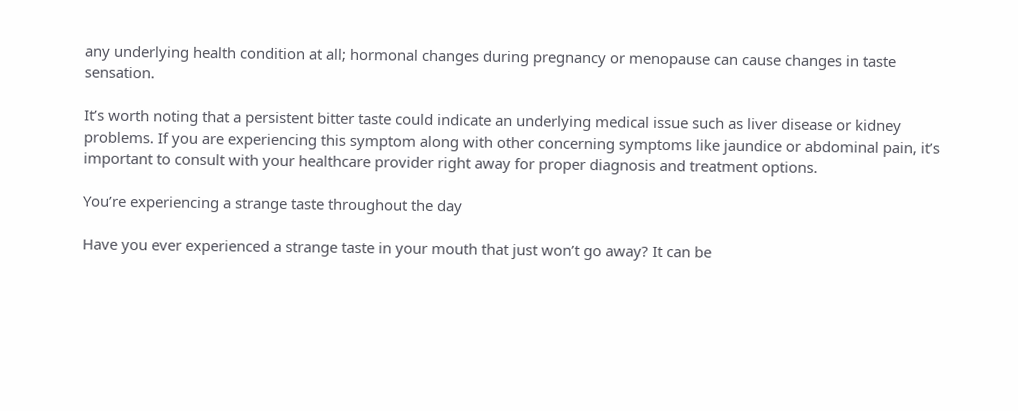any underlying health condition at all; hormonal changes during pregnancy or menopause can cause changes in taste sensation.

It’s worth noting that a persistent bitter taste could indicate an underlying medical issue such as liver disease or kidney problems. If you are experiencing this symptom along with other concerning symptoms like jaundice or abdominal pain, it’s important to consult with your healthcare provider right away for proper diagnosis and treatment options.

You’re experiencing a strange taste throughout the day

Have you ever experienced a strange taste in your mouth that just won’t go away? It can be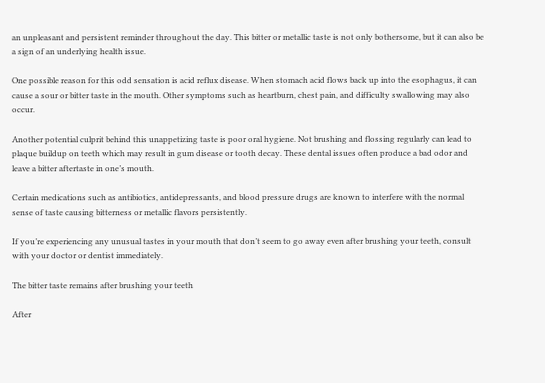an unpleasant and persistent reminder throughout the day. This bitter or metallic taste is not only bothersome, but it can also be a sign of an underlying health issue.

One possible reason for this odd sensation is acid reflux disease. When stomach acid flows back up into the esophagus, it can cause a sour or bitter taste in the mouth. Other symptoms such as heartburn, chest pain, and difficulty swallowing may also occur.

Another potential culprit behind this unappetizing taste is poor oral hygiene. Not brushing and flossing regularly can lead to plaque buildup on teeth which may result in gum disease or tooth decay. These dental issues often produce a bad odor and leave a bitter aftertaste in one’s mouth.

Certain medications such as antibiotics, antidepressants, and blood pressure drugs are known to interfere with the normal sense of taste causing bitterness or metallic flavors persistently.

If you’re experiencing any unusual tastes in your mouth that don’t seem to go away even after brushing your teeth, consult with your doctor or dentist immediately.

The bitter taste remains after brushing your teeth

After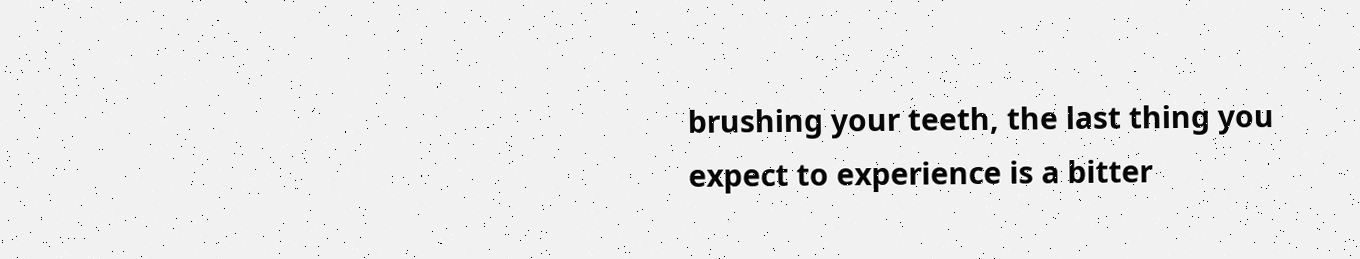brushing your teeth, the last thing you expect to experience is a bitter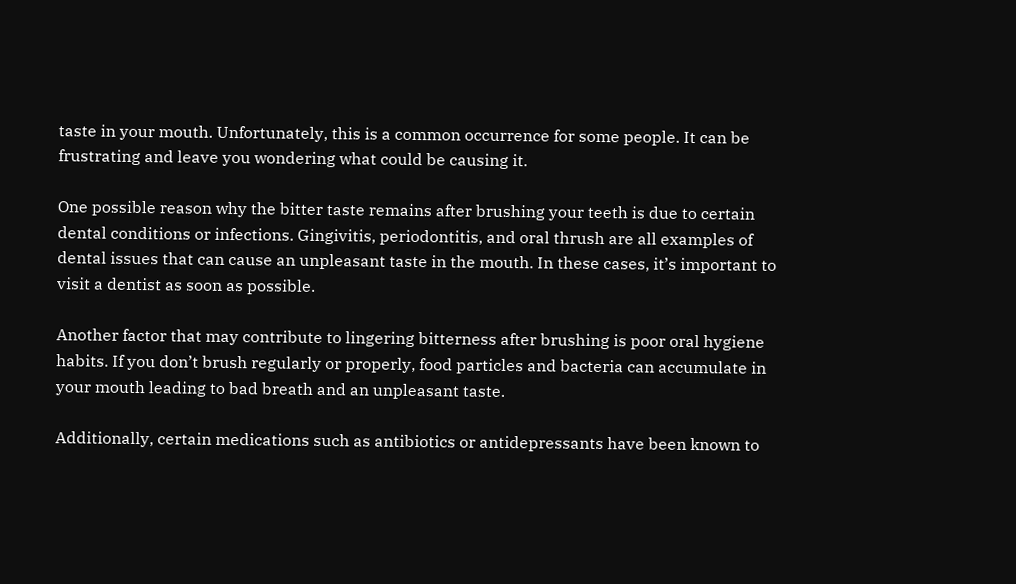taste in your mouth. Unfortunately, this is a common occurrence for some people. It can be frustrating and leave you wondering what could be causing it.

One possible reason why the bitter taste remains after brushing your teeth is due to certain dental conditions or infections. Gingivitis, periodontitis, and oral thrush are all examples of dental issues that can cause an unpleasant taste in the mouth. In these cases, it’s important to visit a dentist as soon as possible.

Another factor that may contribute to lingering bitterness after brushing is poor oral hygiene habits. If you don’t brush regularly or properly, food particles and bacteria can accumulate in your mouth leading to bad breath and an unpleasant taste.

Additionally, certain medications such as antibiotics or antidepressants have been known to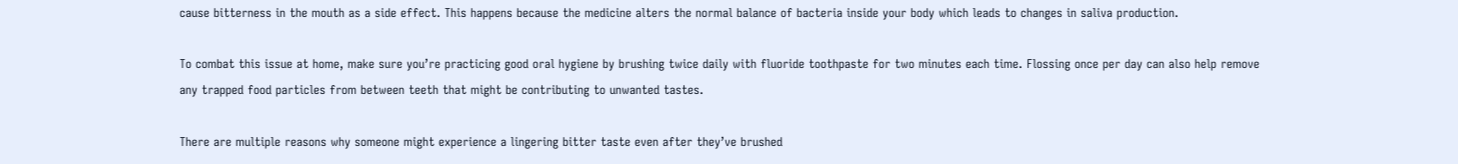cause bitterness in the mouth as a side effect. This happens because the medicine alters the normal balance of bacteria inside your body which leads to changes in saliva production.

To combat this issue at home, make sure you’re practicing good oral hygiene by brushing twice daily with fluoride toothpaste for two minutes each time. Flossing once per day can also help remove any trapped food particles from between teeth that might be contributing to unwanted tastes.

There are multiple reasons why someone might experience a lingering bitter taste even after they’ve brushed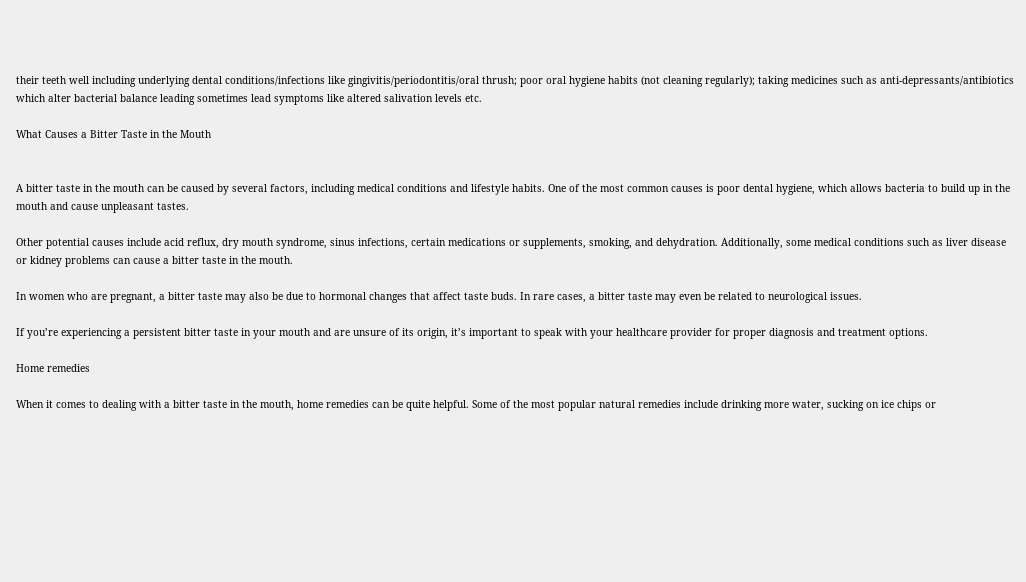their teeth well including underlying dental conditions/infections like gingivitis/periodontitis/oral thrush; poor oral hygiene habits (not cleaning regularly); taking medicines such as anti-depressants/antibiotics which alter bacterial balance leading sometimes lead symptoms like altered salivation levels etc.

What Causes a Bitter Taste in the Mouth


A bitter taste in the mouth can be caused by several factors, including medical conditions and lifestyle habits. One of the most common causes is poor dental hygiene, which allows bacteria to build up in the mouth and cause unpleasant tastes.

Other potential causes include acid reflux, dry mouth syndrome, sinus infections, certain medications or supplements, smoking, and dehydration. Additionally, some medical conditions such as liver disease or kidney problems can cause a bitter taste in the mouth.

In women who are pregnant, a bitter taste may also be due to hormonal changes that affect taste buds. In rare cases, a bitter taste may even be related to neurological issues.

If you’re experiencing a persistent bitter taste in your mouth and are unsure of its origin, it’s important to speak with your healthcare provider for proper diagnosis and treatment options.

Home remedies

When it comes to dealing with a bitter taste in the mouth, home remedies can be quite helpful. Some of the most popular natural remedies include drinking more water, sucking on ice chips or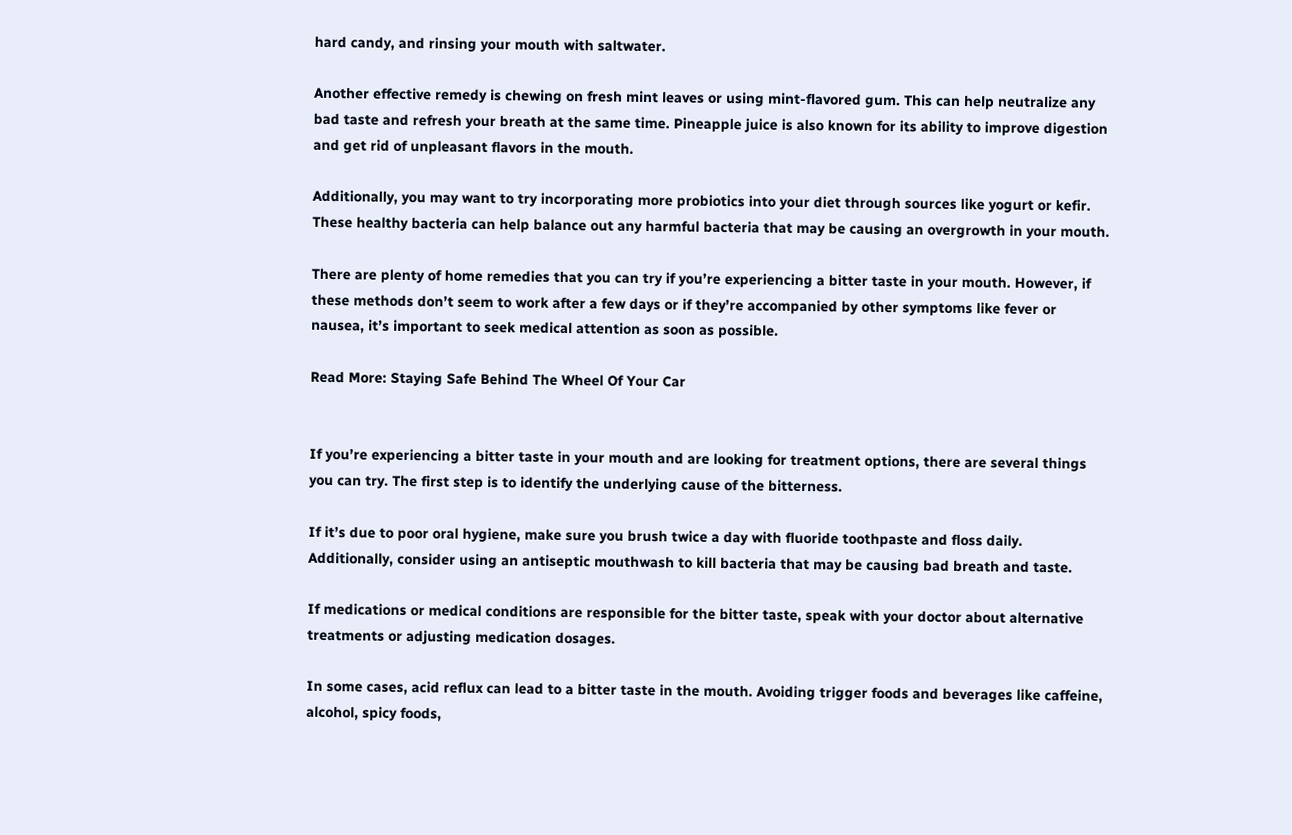hard candy, and rinsing your mouth with saltwater.

Another effective remedy is chewing on fresh mint leaves or using mint-flavored gum. This can help neutralize any bad taste and refresh your breath at the same time. Pineapple juice is also known for its ability to improve digestion and get rid of unpleasant flavors in the mouth.

Additionally, you may want to try incorporating more probiotics into your diet through sources like yogurt or kefir. These healthy bacteria can help balance out any harmful bacteria that may be causing an overgrowth in your mouth.

There are plenty of home remedies that you can try if you’re experiencing a bitter taste in your mouth. However, if these methods don’t seem to work after a few days or if they’re accompanied by other symptoms like fever or nausea, it’s important to seek medical attention as soon as possible.

Read More: Staying Safe Behind The Wheel Of Your Car


If you’re experiencing a bitter taste in your mouth and are looking for treatment options, there are several things you can try. The first step is to identify the underlying cause of the bitterness.

If it’s due to poor oral hygiene, make sure you brush twice a day with fluoride toothpaste and floss daily. Additionally, consider using an antiseptic mouthwash to kill bacteria that may be causing bad breath and taste.

If medications or medical conditions are responsible for the bitter taste, speak with your doctor about alternative treatments or adjusting medication dosages.

In some cases, acid reflux can lead to a bitter taste in the mouth. Avoiding trigger foods and beverages like caffeine, alcohol, spicy foods,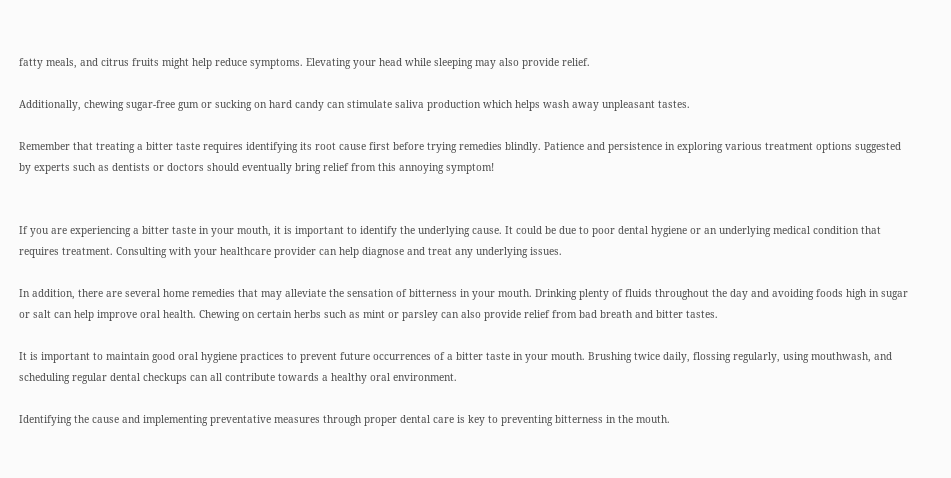fatty meals, and citrus fruits might help reduce symptoms. Elevating your head while sleeping may also provide relief.

Additionally, chewing sugar-free gum or sucking on hard candy can stimulate saliva production which helps wash away unpleasant tastes.

Remember that treating a bitter taste requires identifying its root cause first before trying remedies blindly. Patience and persistence in exploring various treatment options suggested by experts such as dentists or doctors should eventually bring relief from this annoying symptom!


If you are experiencing a bitter taste in your mouth, it is important to identify the underlying cause. It could be due to poor dental hygiene or an underlying medical condition that requires treatment. Consulting with your healthcare provider can help diagnose and treat any underlying issues.

In addition, there are several home remedies that may alleviate the sensation of bitterness in your mouth. Drinking plenty of fluids throughout the day and avoiding foods high in sugar or salt can help improve oral health. Chewing on certain herbs such as mint or parsley can also provide relief from bad breath and bitter tastes.

It is important to maintain good oral hygiene practices to prevent future occurrences of a bitter taste in your mouth. Brushing twice daily, flossing regularly, using mouthwash, and scheduling regular dental checkups can all contribute towards a healthy oral environment.

Identifying the cause and implementing preventative measures through proper dental care is key to preventing bitterness in the mouth.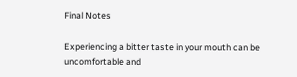Final Notes

Experiencing a bitter taste in your mouth can be uncomfortable and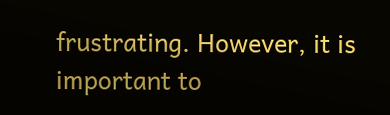frustrating. However, it is important to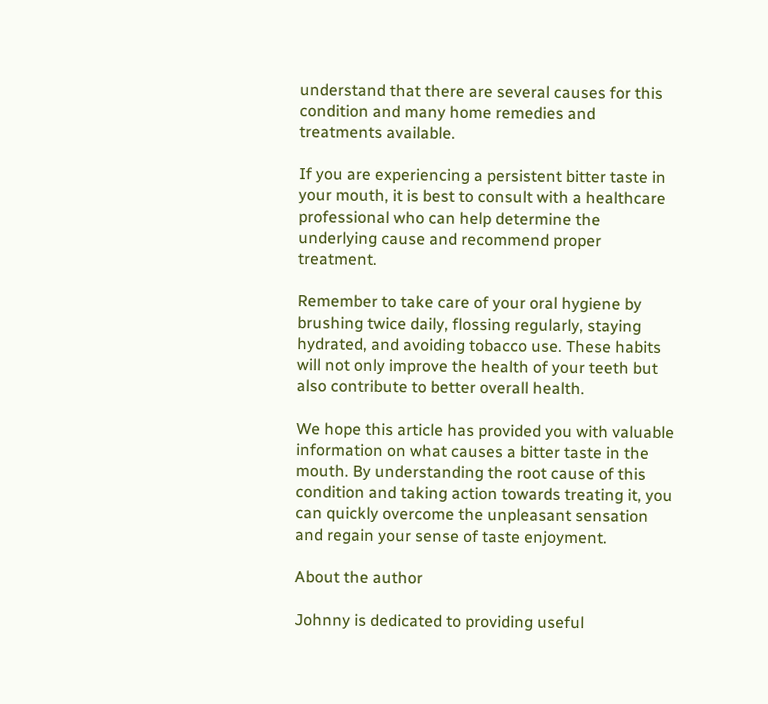understand that there are several causes for this condition and many home remedies and treatments available.

If you are experiencing a persistent bitter taste in your mouth, it is best to consult with a healthcare professional who can help determine the underlying cause and recommend proper treatment.

Remember to take care of your oral hygiene by brushing twice daily, flossing regularly, staying hydrated, and avoiding tobacco use. These habits will not only improve the health of your teeth but also contribute to better overall health.

We hope this article has provided you with valuable information on what causes a bitter taste in the mouth. By understanding the root cause of this condition and taking action towards treating it, you can quickly overcome the unpleasant sensation and regain your sense of taste enjoyment.

About the author

Johnny is dedicated to providing useful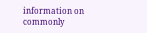information on commonly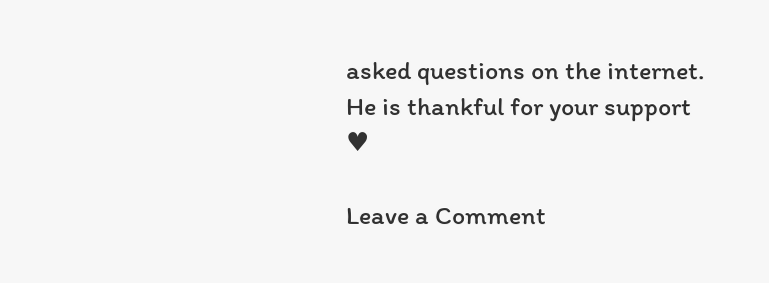asked questions on the internet. He is thankful for your support ♥

Leave a Comment